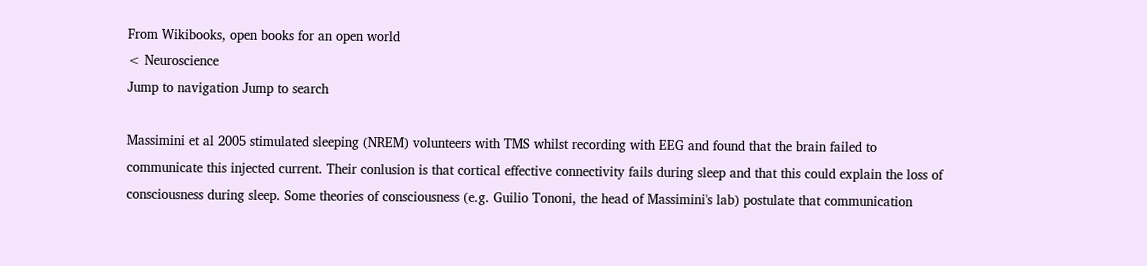From Wikibooks, open books for an open world
< Neuroscience
Jump to navigation Jump to search

Massimini et al 2005 stimulated sleeping (NREM) volunteers with TMS whilst recording with EEG and found that the brain failed to communicate this injected current. Their conlusion is that cortical effective connectivity fails during sleep and that this could explain the loss of consciousness during sleep. Some theories of consciousness (e.g. Guilio Tononi, the head of Massimini's lab) postulate that communication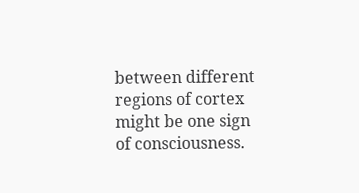between different regions of cortex might be one sign of consciousness.